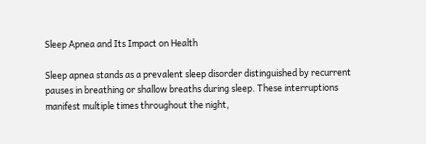Sleep Apnea and Its Impact on Health

Sleep apnea stands as a prevalent sleep disorder distinguished by recurrent pauses in breathing or shallow breaths during sleep. These interruptions manifest multiple times throughout the night,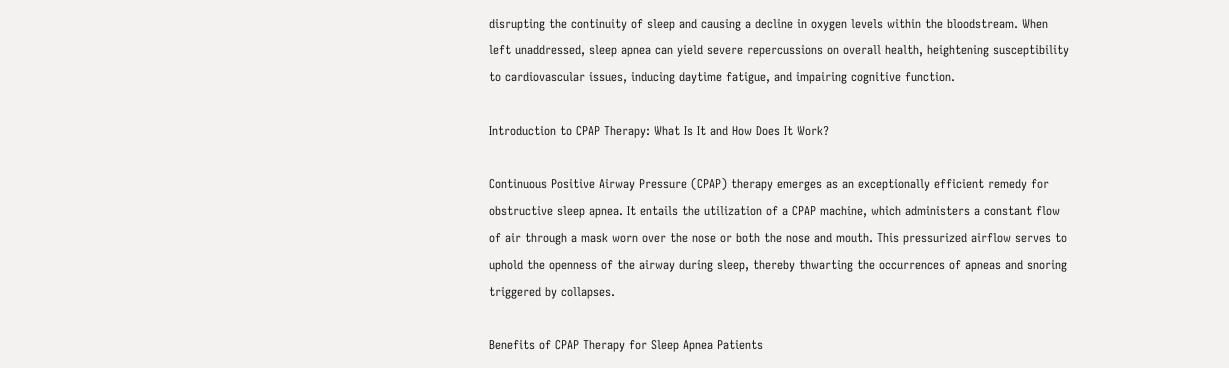disrupting the continuity of sleep and causing a decline in oxygen levels within the bloodstream. When left unaddressed, sleep apnea can yield severe repercussions on overall health, heightening susceptibility to cardiovascular issues, inducing daytime fatigue, and impairing cognitive function.

Introduction to CPAP Therapy: What Is It and How Does It Work?

Continuous Positive Airway Pressure (CPAP) therapy emerges as an exceptionally efficient remedy for obstructive sleep apnea. It entails the utilization of a CPAP machine, which administers a constant flow of air through a mask worn over the nose or both the nose and mouth. This pressurized airflow serves to uphold the openness of the airway during sleep, thereby thwarting the occurrences of apneas and snoring triggered by collapses.

Benefits of CPAP Therapy for Sleep Apnea Patients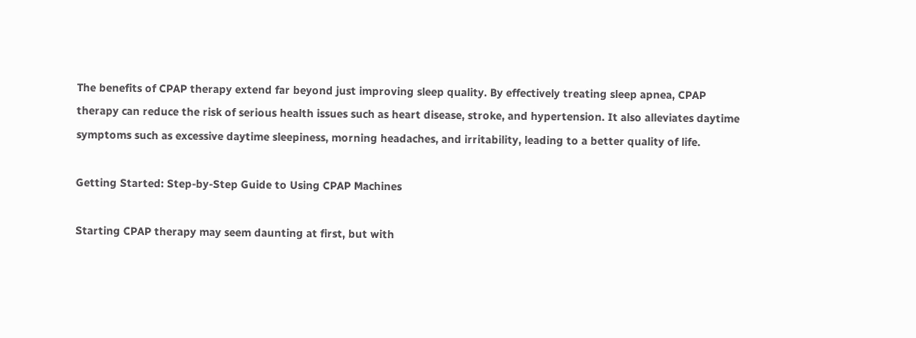The benefits of CPAP therapy extend far beyond just improving sleep quality. By effectively treating sleep apnea, CPAP therapy can reduce the risk of serious health issues such as heart disease, stroke, and hypertension. It also alleviates daytime symptoms such as excessive daytime sleepiness, morning headaches, and irritability, leading to a better quality of life.

Getting Started: Step-by-Step Guide to Using CPAP Machines

Starting CPAP therapy may seem daunting at first, but with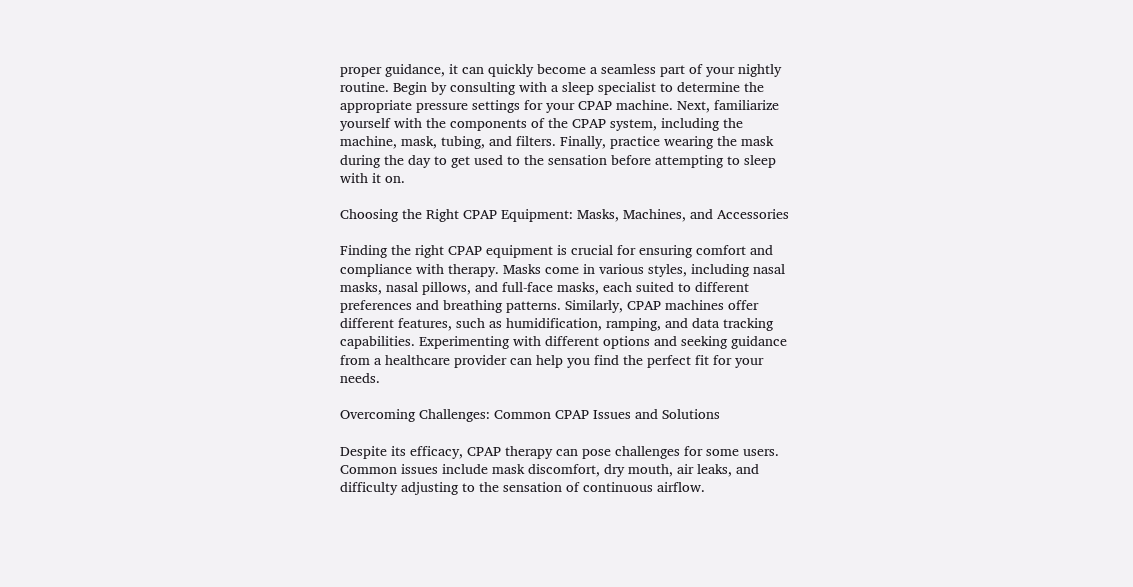proper guidance, it can quickly become a seamless part of your nightly routine. Begin by consulting with a sleep specialist to determine the appropriate pressure settings for your CPAP machine. Next, familiarize yourself with the components of the CPAP system, including the machine, mask, tubing, and filters. Finally, practice wearing the mask during the day to get used to the sensation before attempting to sleep with it on.

Choosing the Right CPAP Equipment: Masks, Machines, and Accessories

Finding the right CPAP equipment is crucial for ensuring comfort and compliance with therapy. Masks come in various styles, including nasal masks, nasal pillows, and full-face masks, each suited to different preferences and breathing patterns. Similarly, CPAP machines offer different features, such as humidification, ramping, and data tracking capabilities. Experimenting with different options and seeking guidance from a healthcare provider can help you find the perfect fit for your needs.

Overcoming Challenges: Common CPAP Issues and Solutions

Despite its efficacy, CPAP therapy can pose challenges for some users. Common issues include mask discomfort, dry mouth, air leaks, and difficulty adjusting to the sensation of continuous airflow.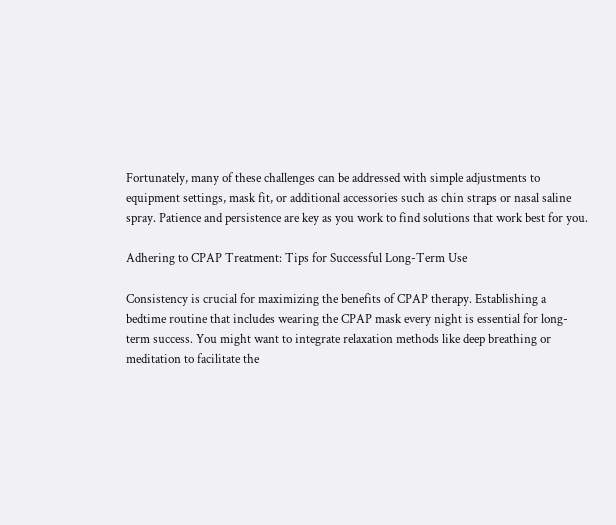Fortunately, many of these challenges can be addressed with simple adjustments to equipment settings, mask fit, or additional accessories such as chin straps or nasal saline spray. Patience and persistence are key as you work to find solutions that work best for you.

Adhering to CPAP Treatment: Tips for Successful Long-Term Use

Consistency is crucial for maximizing the benefits of CPAP therapy. Establishing a bedtime routine that includes wearing the CPAP mask every night is essential for long-term success. You might want to integrate relaxation methods like deep breathing or meditation to facilitate the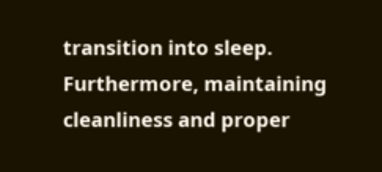transition into sleep. Furthermore, maintaining cleanliness and proper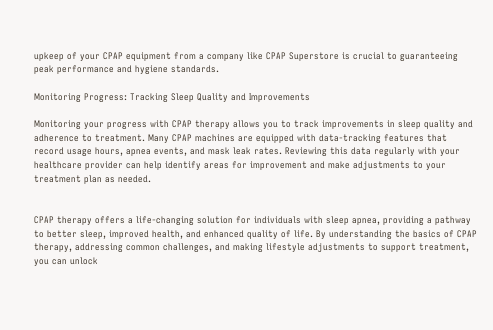upkeep of your CPAP equipment from a company like CPAP Superstore is crucial to guaranteeing peak performance and hygiene standards.

Monitoring Progress: Tracking Sleep Quality and Improvements

Monitoring your progress with CPAP therapy allows you to track improvements in sleep quality and adherence to treatment. Many CPAP machines are equipped with data-tracking features that record usage hours, apnea events, and mask leak rates. Reviewing this data regularly with your healthcare provider can help identify areas for improvement and make adjustments to your treatment plan as needed.


CPAP therapy offers a life-changing solution for individuals with sleep apnea, providing a pathway to better sleep, improved health, and enhanced quality of life. By understanding the basics of CPAP therapy, addressing common challenges, and making lifestyle adjustments to support treatment, you can unlock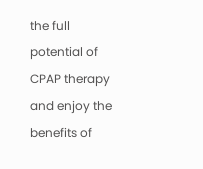the full potential of CPAP therapy and enjoy the benefits of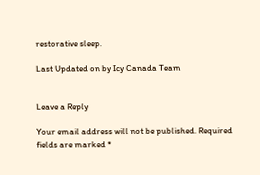restorative sleep.

Last Updated on by Icy Canada Team


Leave a Reply

Your email address will not be published. Required fields are marked *